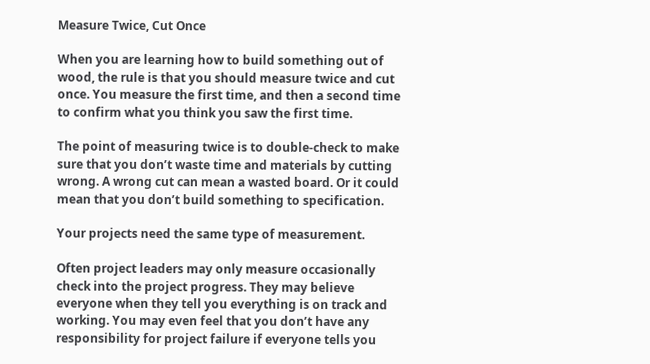Measure Twice, Cut Once

When you are learning how to build something out of wood, the rule is that you should measure twice and cut once. You measure the first time, and then a second time to confirm what you think you saw the first time.

The point of measuring twice is to double-check to make sure that you don’t waste time and materials by cutting wrong. A wrong cut can mean a wasted board. Or it could mean that you don’t build something to specification.

Your projects need the same type of measurement.

Often project leaders may only measure occasionally check into the project progress. They may believe everyone when they tell you everything is on track and working. You may even feel that you don’t have any responsibility for project failure if everyone tells you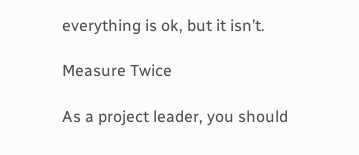everything is ok, but it isn’t.

Measure Twice

As a project leader, you should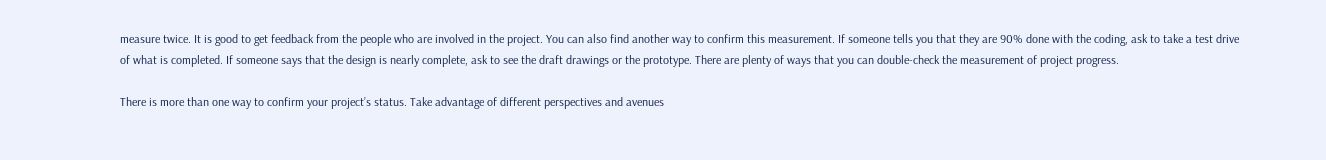measure twice. It is good to get feedback from the people who are involved in the project. You can also find another way to confirm this measurement. If someone tells you that they are 90% done with the coding, ask to take a test drive of what is completed. If someone says that the design is nearly complete, ask to see the draft drawings or the prototype. There are plenty of ways that you can double-check the measurement of project progress.

There is more than one way to confirm your project’s status. Take advantage of different perspectives and avenues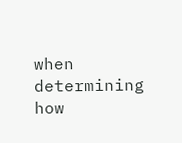when determining how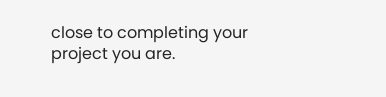close to completing your project you are.